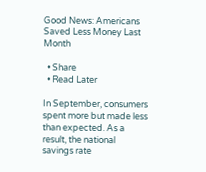Good News: Americans Saved Less Money Last Month

  • Share
  • Read Later

In September, consumers spent more but made less than expected. As a result, the national savings rate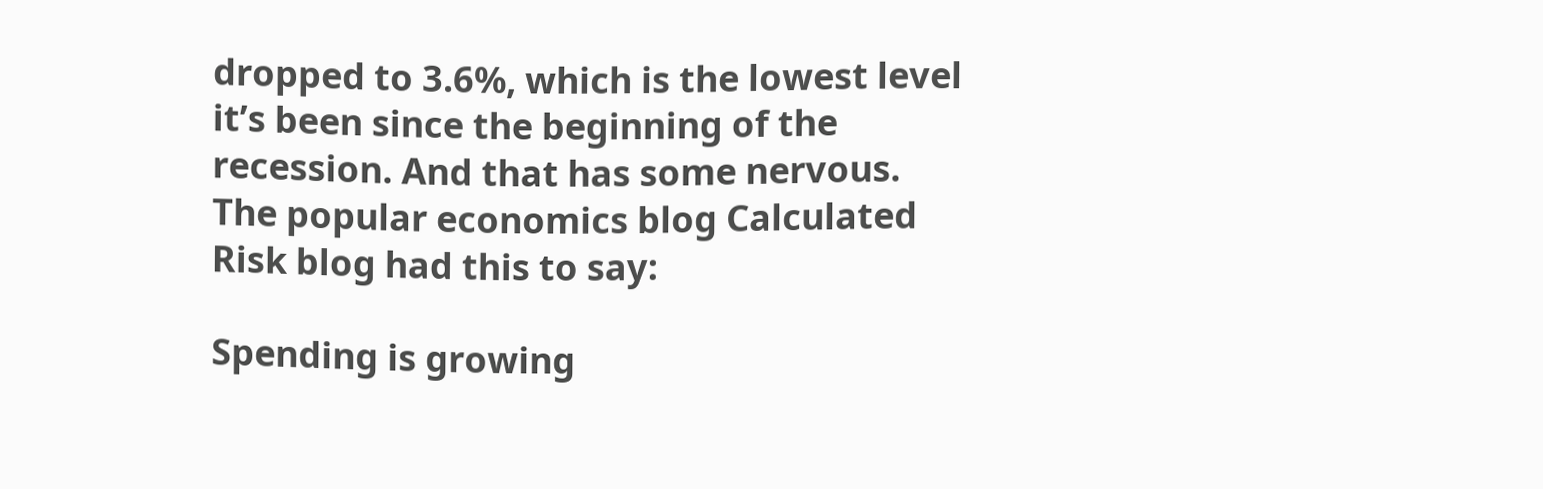dropped to 3.6%, which is the lowest level it’s been since the beginning of the recession. And that has some nervous. The popular economics blog Calculated Risk blog had this to say:

Spending is growing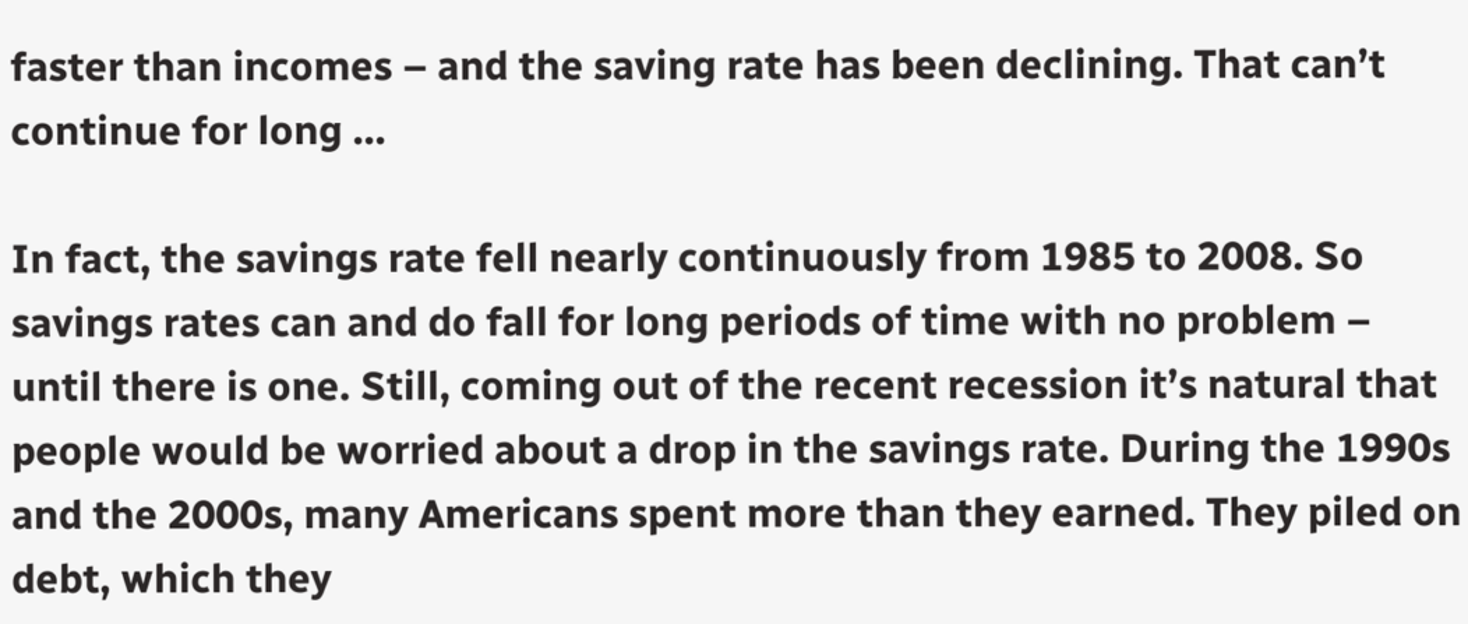faster than incomes – and the saving rate has been declining. That can’t continue for long …

In fact, the savings rate fell nearly continuously from 1985 to 2008. So savings rates can and do fall for long periods of time with no problem – until there is one. Still, coming out of the recent recession it’s natural that people would be worried about a drop in the savings rate. During the 1990s and the 2000s, many Americans spent more than they earned. They piled on debt, which they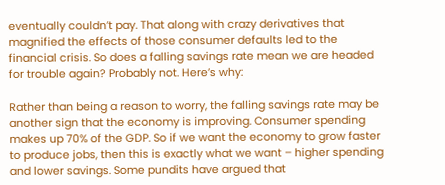eventually couldn’t pay. That along with crazy derivatives that magnified the effects of those consumer defaults led to the financial crisis. So does a falling savings rate mean we are headed for trouble again? Probably not. Here’s why:

Rather than being a reason to worry, the falling savings rate may be another sign that the economy is improving. Consumer spending makes up 70% of the GDP. So if we want the economy to grow faster to produce jobs, then this is exactly what we want – higher spending and lower savings. Some pundits have argued that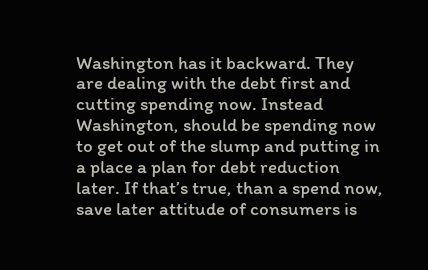Washington has it backward. They are dealing with the debt first and cutting spending now. Instead Washington, should be spending now to get out of the slump and putting in a place a plan for debt reduction later. If that’s true, than a spend now, save later attitude of consumers is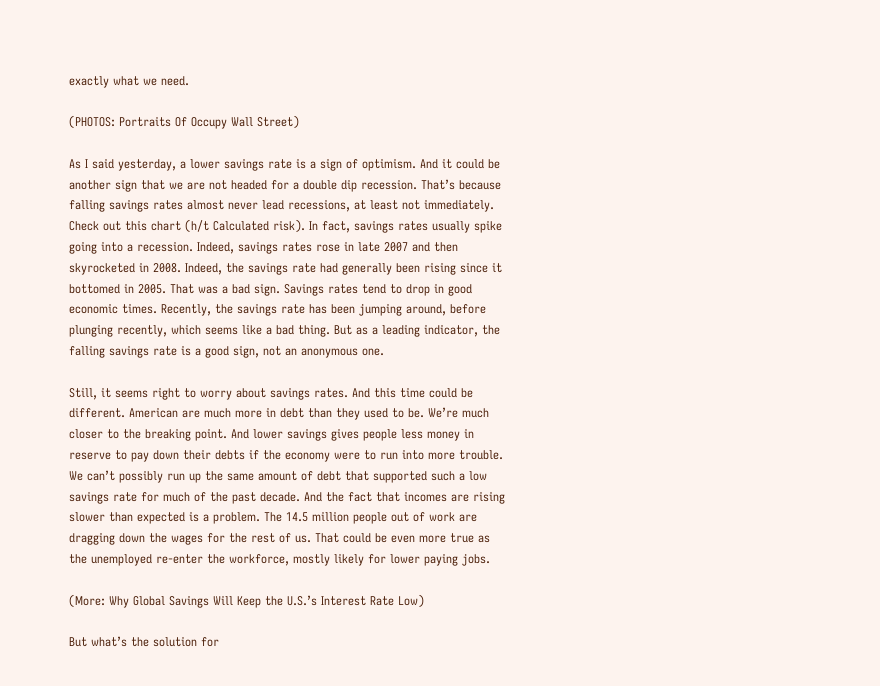exactly what we need.

(PHOTOS: Portraits Of Occupy Wall Street)

As I said yesterday, a lower savings rate is a sign of optimism. And it could be another sign that we are not headed for a double dip recession. That’s because falling savings rates almost never lead recessions, at least not immediately. Check out this chart (h/t Calculated risk). In fact, savings rates usually spike going into a recession. Indeed, savings rates rose in late 2007 and then skyrocketed in 2008. Indeed, the savings rate had generally been rising since it bottomed in 2005. That was a bad sign. Savings rates tend to drop in good economic times. Recently, the savings rate has been jumping around, before plunging recently, which seems like a bad thing. But as a leading indicator, the falling savings rate is a good sign, not an anonymous one.

Still, it seems right to worry about savings rates. And this time could be different. American are much more in debt than they used to be. We’re much closer to the breaking point. And lower savings gives people less money in reserve to pay down their debts if the economy were to run into more trouble. We can’t possibly run up the same amount of debt that supported such a low savings rate for much of the past decade. And the fact that incomes are rising slower than expected is a problem. The 14.5 million people out of work are dragging down the wages for the rest of us. That could be even more true as the unemployed re-enter the workforce, mostly likely for lower paying jobs.

(More: Why Global Savings Will Keep the U.S.’s Interest Rate Low)

But what’s the solution for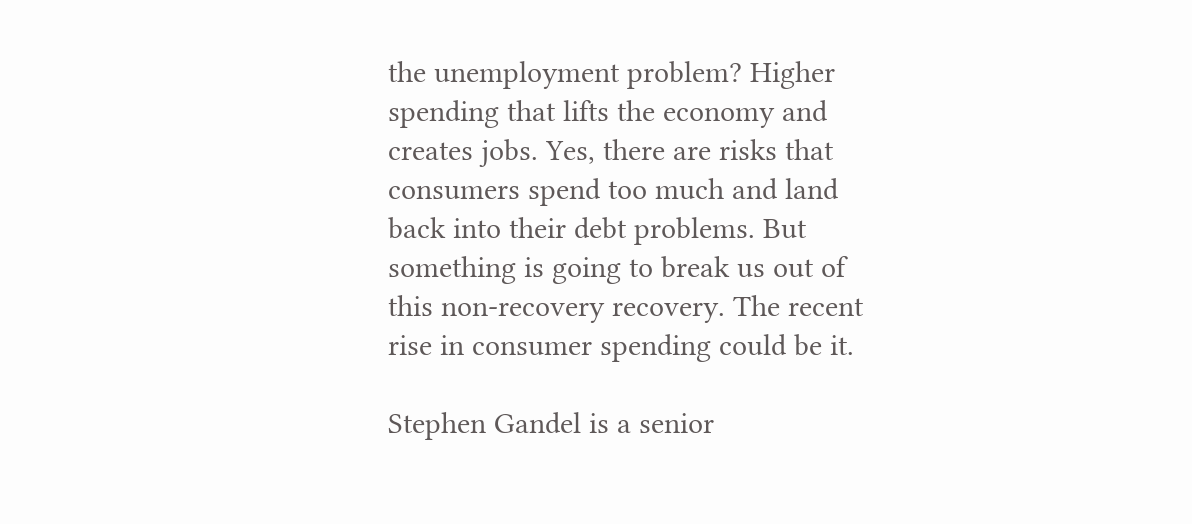the unemployment problem? Higher spending that lifts the economy and creates jobs. Yes, there are risks that consumers spend too much and land back into their debt problems. But something is going to break us out of this non-recovery recovery. The recent rise in consumer spending could be it.

Stephen Gandel is a senior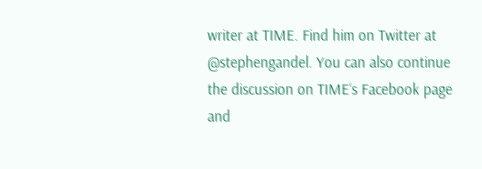writer at TIME. Find him on Twitter at @stephengandel. You can also continue the discussion on TIME‘s Facebook page and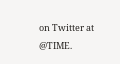on Twitter at @TIME.